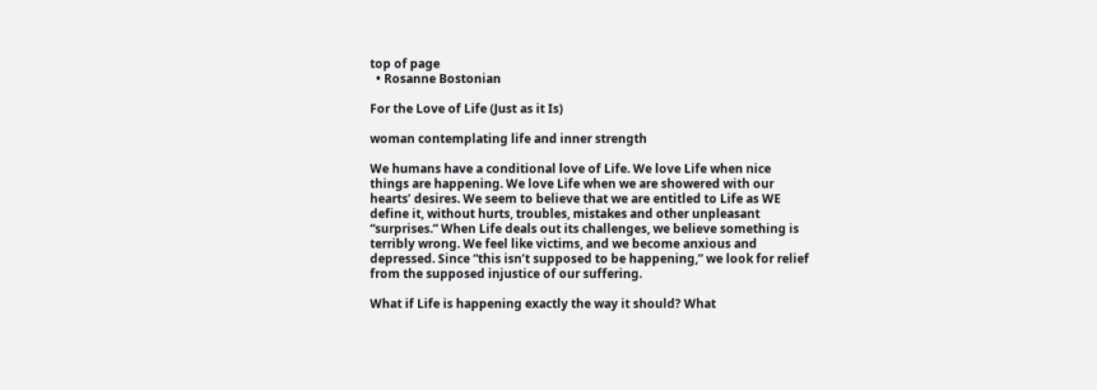top of page
  • Rosanne Bostonian

For the Love of Life (Just as it Is)

woman contemplating life and inner strength

We humans have a conditional love of Life. We love Life when nice things are happening. We love Life when we are showered with our hearts’ desires. We seem to believe that we are entitled to Life as WE define it, without hurts, troubles, mistakes and other unpleasant “surprises.” When Life deals out its challenges, we believe something is terribly wrong. We feel like victims, and we become anxious and depressed. Since “this isn’t supposed to be happening,” we look for relief from the supposed injustice of our suffering.

What if Life is happening exactly the way it should? What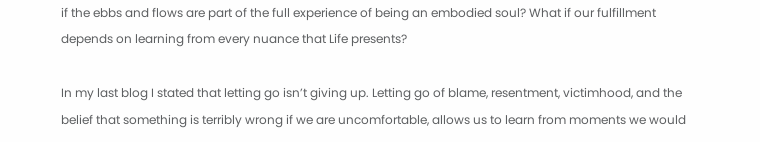if the ebbs and flows are part of the full experience of being an embodied soul? What if our fulfillment depends on learning from every nuance that Life presents?

In my last blog I stated that letting go isn’t giving up. Letting go of blame, resentment, victimhood, and the belief that something is terribly wrong if we are uncomfortable, allows us to learn from moments we would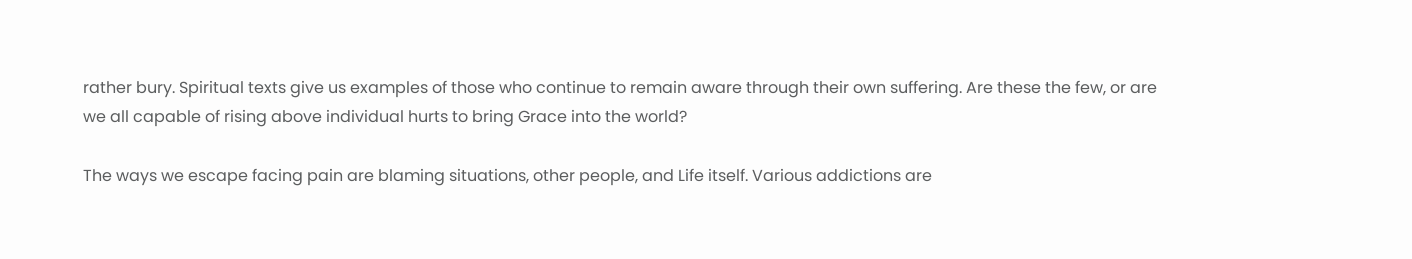rather bury. Spiritual texts give us examples of those who continue to remain aware through their own suffering. Are these the few, or are we all capable of rising above individual hurts to bring Grace into the world?

The ways we escape facing pain are blaming situations, other people, and Life itself. Various addictions are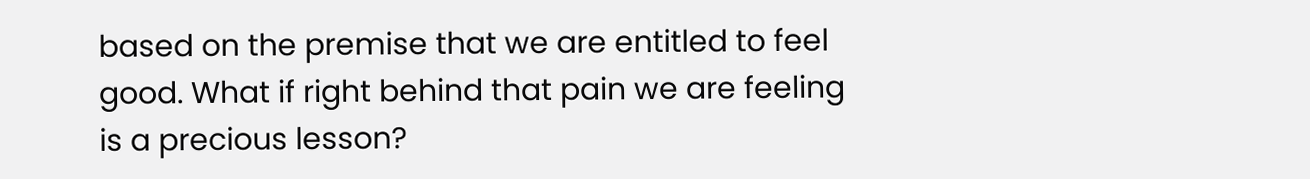based on the premise that we are entitled to feel good. What if right behind that pain we are feeling is a precious lesson?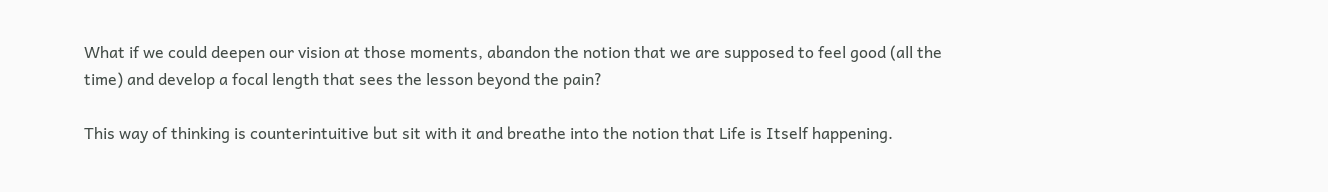What if we could deepen our vision at those moments, abandon the notion that we are supposed to feel good (all the time) and develop a focal length that sees the lesson beyond the pain?

This way of thinking is counterintuitive but sit with it and breathe into the notion that Life is Itself happening.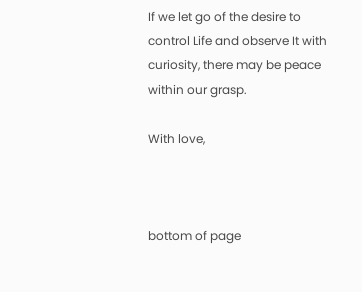If we let go of the desire to control Life and observe It with curiosity, there may be peace within our grasp.

With love,



bottom of page